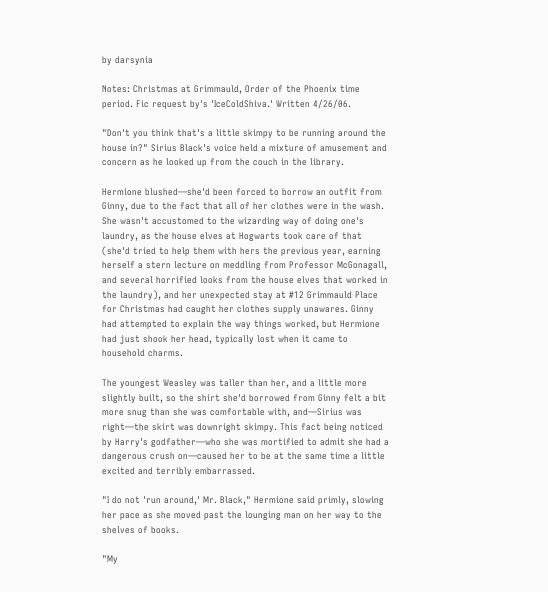by darsynia

Notes: Christmas at Grimmauld, Order of the Phoenix time period. Fic request by's 'IceColdShiva.' Written 4/26/06.

"Don't you think that's a little skimpy to be running around the house in?" Sirius Black's voice held a mixture of amusement and concern as he looked up from the couch in the library.

Hermione blushed—she'd been forced to borrow an outfit from Ginny, due to the fact that all of her clothes were in the wash. She wasn't accustomed to the wizarding way of doing one's laundry, as the house elves at Hogwarts took care of that (she'd tried to help them with hers the previous year, earning herself a stern lecture on meddling from Professor McGonagall, and several horrified looks from the house elves that worked in the laundry), and her unexpected stay at #12 Grimmauld Place for Christmas had caught her clothes supply unawares. Ginny had attempted to explain the way things worked, but Hermione had just shook her head, typically lost when it came to household charms.

The youngest Weasley was taller than her, and a little more slightly built, so the shirt she'd borrowed from Ginny felt a bit more snug than she was comfortable with, and—Sirius was right—the skirt was downright skimpy. This fact being noticed by Harry's godfather—who she was mortified to admit she had a dangerous crush on—caused her to be at the same time a little excited and terribly embarrassed.

"I do not 'run around,' Mr. Black," Hermione said primly, slowing her pace as she moved past the lounging man on her way to the shelves of books.

"My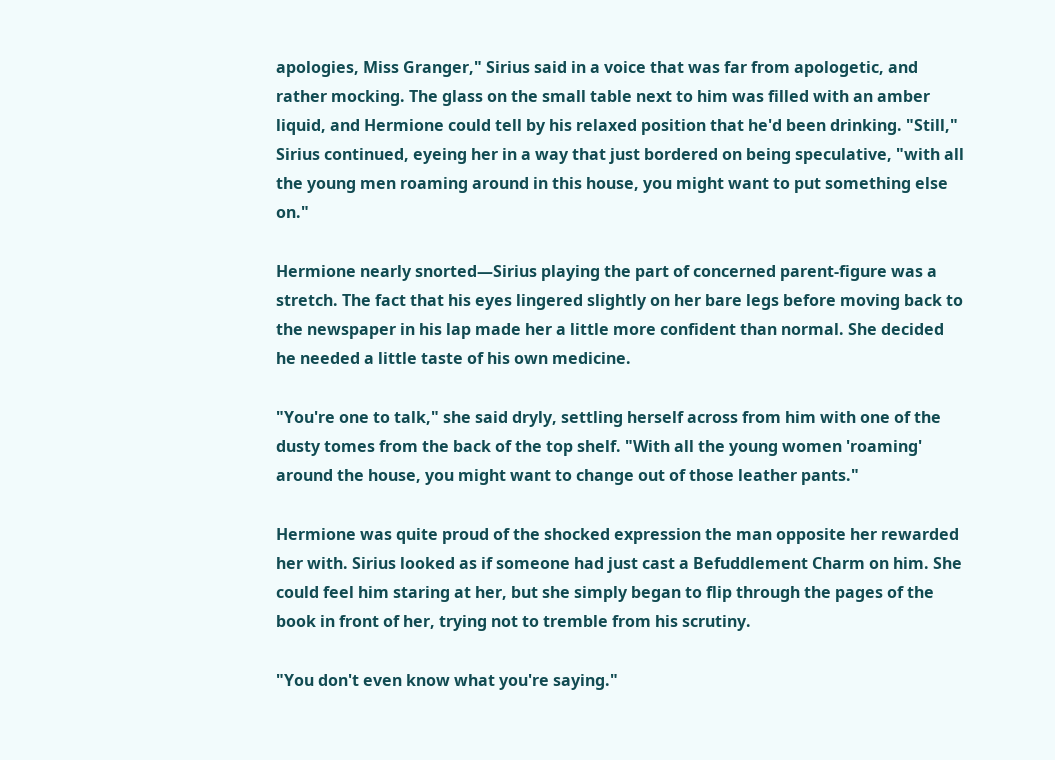apologies, Miss Granger," Sirius said in a voice that was far from apologetic, and rather mocking. The glass on the small table next to him was filled with an amber liquid, and Hermione could tell by his relaxed position that he'd been drinking. "Still," Sirius continued, eyeing her in a way that just bordered on being speculative, "with all the young men roaming around in this house, you might want to put something else on."

Hermione nearly snorted—Sirius playing the part of concerned parent-figure was a stretch. The fact that his eyes lingered slightly on her bare legs before moving back to the newspaper in his lap made her a little more confident than normal. She decided he needed a little taste of his own medicine.

"You're one to talk," she said dryly, settling herself across from him with one of the dusty tomes from the back of the top shelf. "With all the young women 'roaming' around the house, you might want to change out of those leather pants."

Hermione was quite proud of the shocked expression the man opposite her rewarded her with. Sirius looked as if someone had just cast a Befuddlement Charm on him. She could feel him staring at her, but she simply began to flip through the pages of the book in front of her, trying not to tremble from his scrutiny.

"You don't even know what you're saying."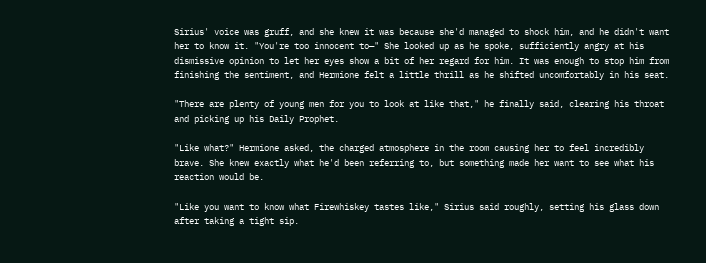Sirius' voice was gruff, and she knew it was because she'd managed to shock him, and he didn't want her to know it. "You're too innocent to—" She looked up as he spoke, sufficiently angry at his dismissive opinion to let her eyes show a bit of her regard for him. It was enough to stop him from finishing the sentiment, and Hermione felt a little thrill as he shifted uncomfortably in his seat.

"There are plenty of young men for you to look at like that," he finally said, clearing his throat and picking up his Daily Prophet.

"Like what?" Hermione asked, the charged atmosphere in the room causing her to feel incredibly brave. She knew exactly what he'd been referring to, but something made her want to see what his reaction would be.

"Like you want to know what Firewhiskey tastes like," Sirius said roughly, setting his glass down after taking a tight sip.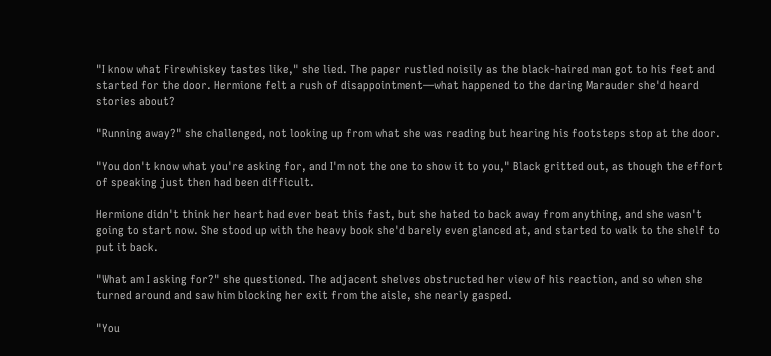"I know what Firewhiskey tastes like," she lied. The paper rustled noisily as the black-haired man got to his feet and started for the door. Hermione felt a rush of disappointment—what happened to the daring Marauder she'd heard stories about?

"Running away?" she challenged, not looking up from what she was reading but hearing his footsteps stop at the door.

"You don't know what you're asking for, and I'm not the one to show it to you," Black gritted out, as though the effort of speaking just then had been difficult.

Hermione didn't think her heart had ever beat this fast, but she hated to back away from anything, and she wasn't going to start now. She stood up with the heavy book she'd barely even glanced at, and started to walk to the shelf to put it back.

"What am I asking for?" she questioned. The adjacent shelves obstructed her view of his reaction, and so when she turned around and saw him blocking her exit from the aisle, she nearly gasped.

"You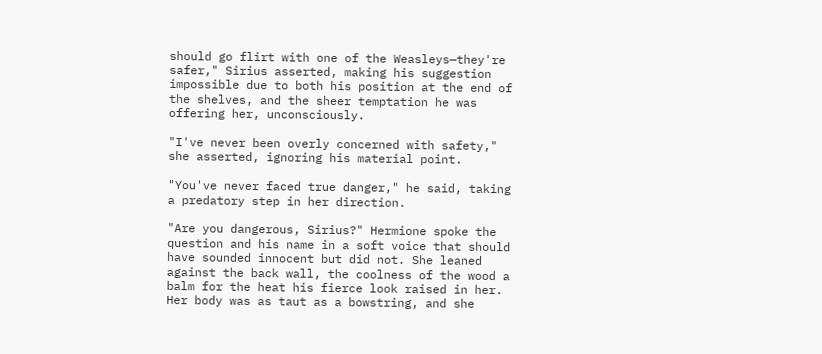should go flirt with one of the Weasleys—they're safer," Sirius asserted, making his suggestion impossible due to both his position at the end of the shelves, and the sheer temptation he was offering her, unconsciously.

"I've never been overly concerned with safety," she asserted, ignoring his material point.

"You've never faced true danger," he said, taking a predatory step in her direction.

"Are you dangerous, Sirius?" Hermione spoke the question and his name in a soft voice that should have sounded innocent but did not. She leaned against the back wall, the coolness of the wood a balm for the heat his fierce look raised in her. Her body was as taut as a bowstring, and she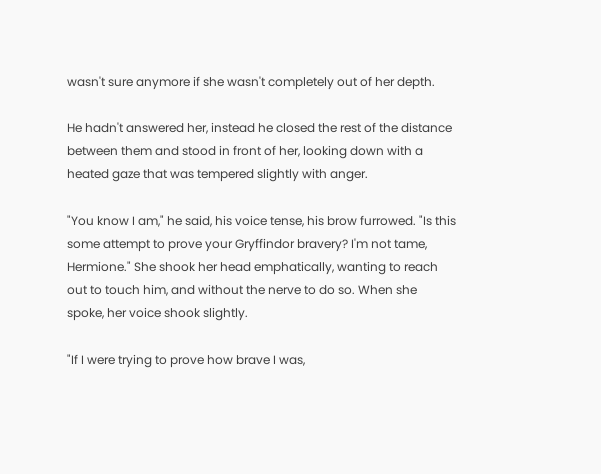wasn't sure anymore if she wasn't completely out of her depth.

He hadn't answered her, instead he closed the rest of the distance between them and stood in front of her, looking down with a heated gaze that was tempered slightly with anger.

"You know I am," he said, his voice tense, his brow furrowed. "Is this some attempt to prove your Gryffindor bravery? I'm not tame, Hermione." She shook her head emphatically, wanting to reach out to touch him, and without the nerve to do so. When she spoke, her voice shook slightly.

"If I were trying to prove how brave I was,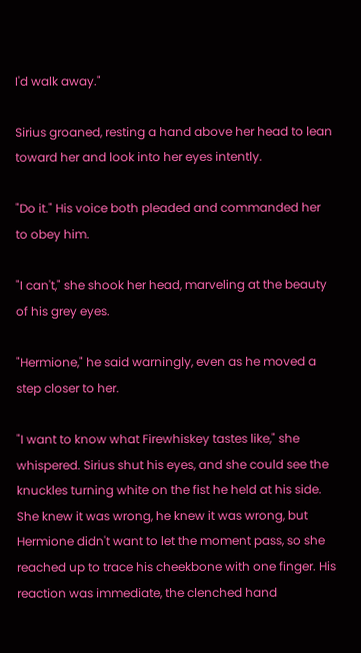I'd walk away."

Sirius groaned, resting a hand above her head to lean toward her and look into her eyes intently.

"Do it." His voice both pleaded and commanded her to obey him.

"I can't," she shook her head, marveling at the beauty of his grey eyes.

"Hermione," he said warningly, even as he moved a step closer to her.

"I want to know what Firewhiskey tastes like," she whispered. Sirius shut his eyes, and she could see the knuckles turning white on the fist he held at his side. She knew it was wrong, he knew it was wrong, but Hermione didn't want to let the moment pass, so she reached up to trace his cheekbone with one finger. His reaction was immediate, the clenched hand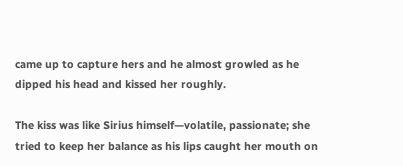came up to capture hers and he almost growled as he dipped his head and kissed her roughly.

The kiss was like Sirius himself—volatile, passionate; she tried to keep her balance as his lips caught her mouth on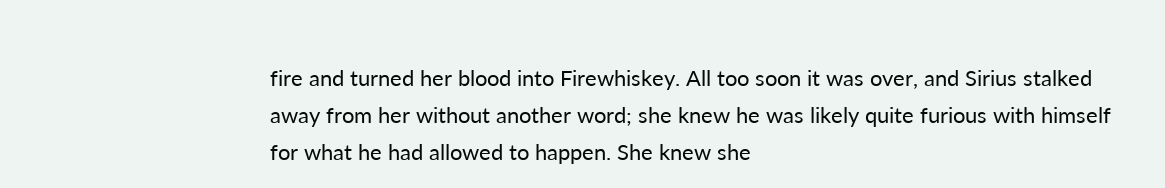fire and turned her blood into Firewhiskey. All too soon it was over, and Sirius stalked away from her without another word; she knew he was likely quite furious with himself for what he had allowed to happen. She knew she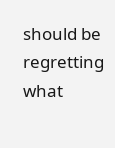should be regretting what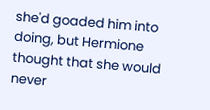she'd goaded him into doing, but Hermione thought that she would never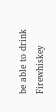be able to drink Firewhiskey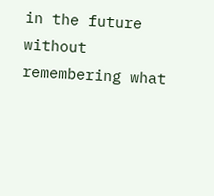in the future without remembering what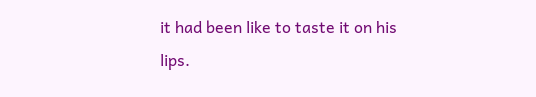it had been like to taste it on his lips.